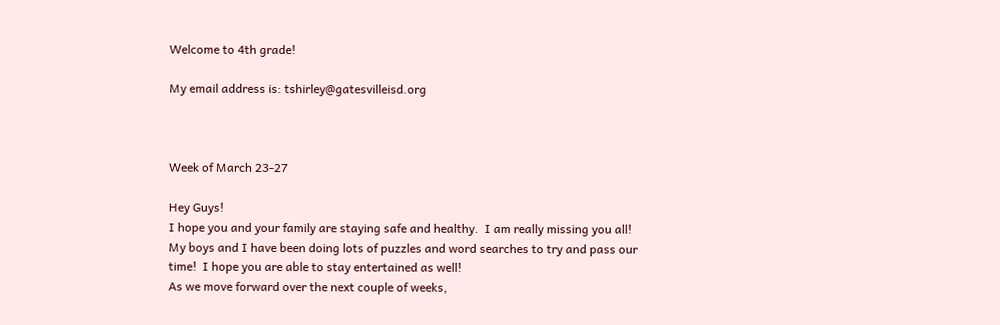Welcome to 4th grade!

My email address is: tshirley@gatesvilleisd.org



Week of March 23-27

Hey Guys!
I hope you and your family are staying safe and healthy.  I am really missing you all!  My boys and I have been doing lots of puzzles and word searches to try and pass our time!  I hope you are able to stay entertained as well!
As we move forward over the next couple of weeks,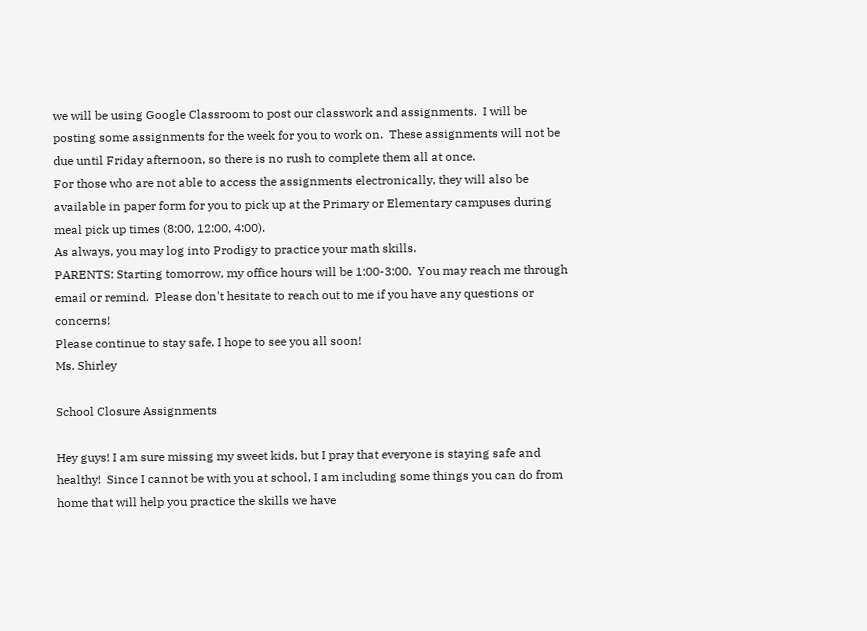we will be using Google Classroom to post our classwork and assignments.  I will be posting some assignments for the week for you to work on.  These assignments will not be due until Friday afternoon, so there is no rush to complete them all at once.
For those who are not able to access the assignments electronically, they will also be available in paper form for you to pick up at the Primary or Elementary campuses during meal pick up times (8:00, 12:00, 4:00).
As always, you may log into Prodigy to practice your math skills.
PARENTS: Starting tomorrow, my office hours will be 1:00-3:00.  You may reach me through email or remind.  Please don't hesitate to reach out to me if you have any questions or concerns!
Please continue to stay safe. I hope to see you all soon!
Ms. Shirley

School Closure Assignments

Hey guys! I am sure missing my sweet kids, but I pray that everyone is staying safe and healthy!  Since I cannot be with you at school, I am including some things you can do from home that will help you practice the skills we have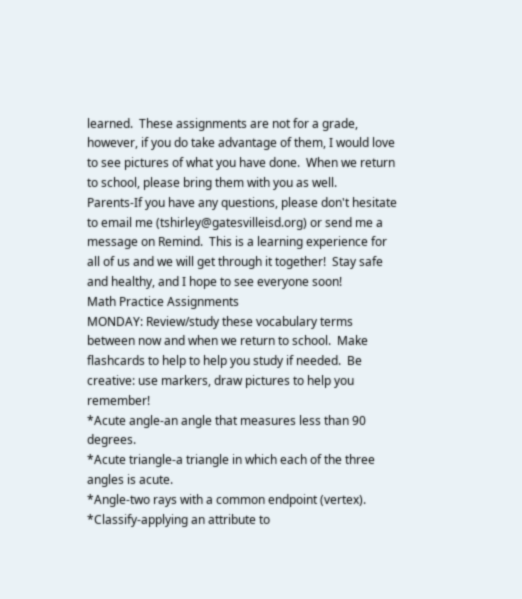learned.  These assignments are not for a grade, however, if you do take advantage of them, I would love to see pictures of what you have done.  When we return to school, please bring them with you as well.
Parents-If you have any questions, please don't hesitate to email me (tshirley@gatesvilleisd.org) or send me a message on Remind.  This is a learning experience for all of us and we will get through it together!  Stay safe and healthy, and I hope to see everyone soon!
Math Practice Assignments
MONDAY: Review/study these vocabulary terms between now and when we return to school.  Make flashcards to help to help you study if needed.  Be creative: use markers, draw pictures to help you remember!
*Acute angle-an angle that measures less than 90 degrees.
*Acute triangle-a triangle in which each of the three angles is acute.
*Angle-two rays with a common endpoint (vertex).
*Classify-applying an attribute to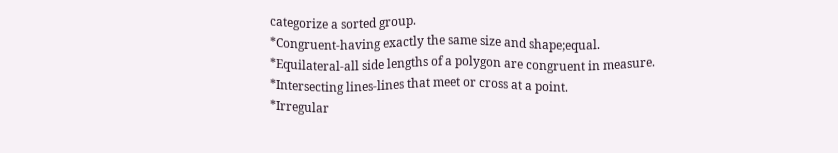categorize a sorted group.
*Congruent-having exactly the same size and shape;equal.
*Equilateral-all side lengths of a polygon are congruent in measure.
*Intersecting lines-lines that meet or cross at a point.
*Irregular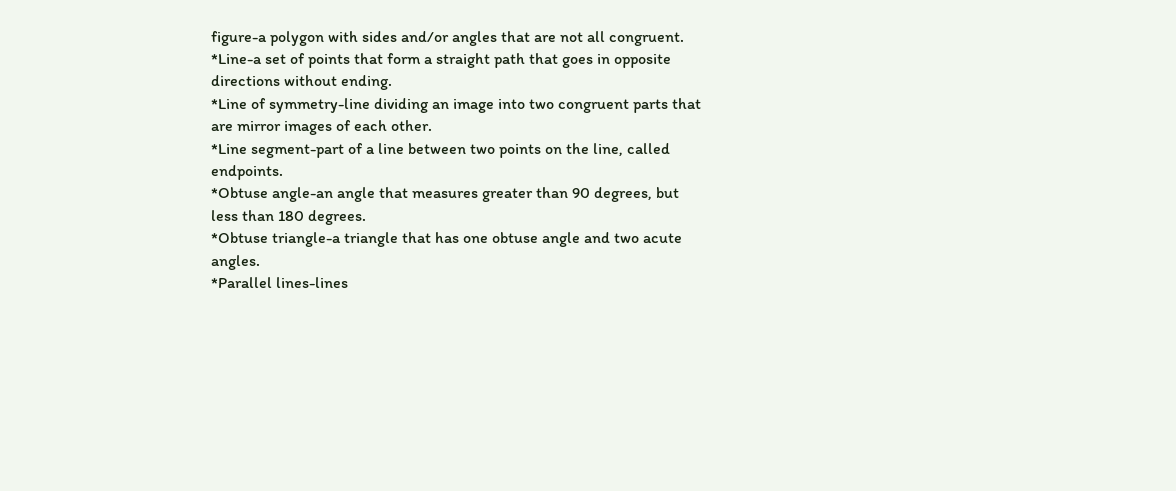figure-a polygon with sides and/or angles that are not all congruent.
*Line-a set of points that form a straight path that goes in opposite directions without ending.
*Line of symmetry-line dividing an image into two congruent parts that are mirror images of each other.
*Line segment-part of a line between two points on the line, called endpoints.
*Obtuse angle-an angle that measures greater than 90 degrees, but less than 180 degrees.
*Obtuse triangle-a triangle that has one obtuse angle and two acute angles.
*Parallel lines-lines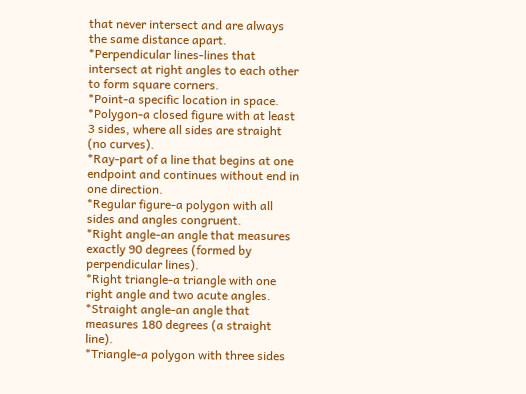that never intersect and are always the same distance apart.
*Perpendicular lines-lines that intersect at right angles to each other to form square corners.
*Point-a specific location in space.
*Polygon-a closed figure with at least 3 sides, where all sides are straight (no curves).
*Ray-part of a line that begins at one endpoint and continues without end in one direction.
*Regular figure-a polygon with all sides and angles congruent.
*Right angle-an angle that measures exactly 90 degrees (formed by perpendicular lines).
*Right triangle-a triangle with one right angle and two acute angles.
*Straight angle-an angle that measures 180 degrees (a straight line).
*Triangle-a polygon with three sides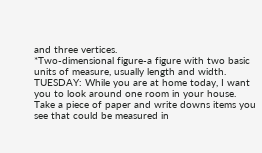and three vertices.
*Two-dimensional figure-a figure with two basic units of measure, usually length and width.
TUESDAY: While you are at home today, I want you to look around one room in your house. Take a piece of paper and write downs items you see that could be measured in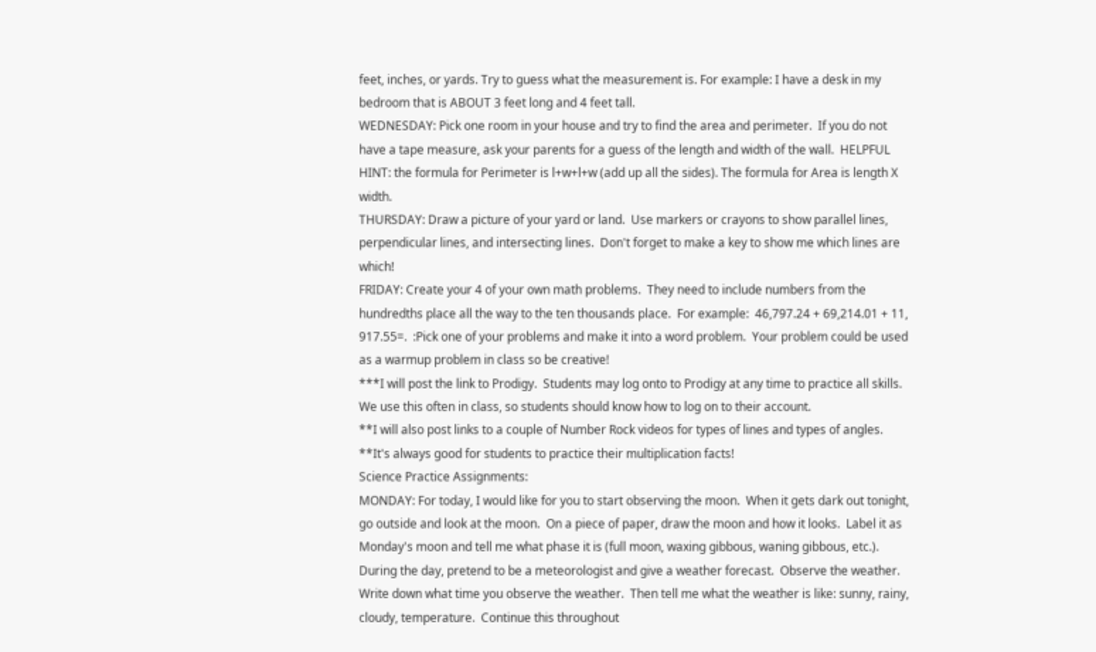feet, inches, or yards. Try to guess what the measurement is. For example: I have a desk in my bedroom that is ABOUT 3 feet long and 4 feet tall.
WEDNESDAY: Pick one room in your house and try to find the area and perimeter.  If you do not have a tape measure, ask your parents for a guess of the length and width of the wall.  HELPFUL HINT: the formula for Perimeter is l+w+l+w (add up all the sides). The formula for Area is length X width.
THURSDAY: Draw a picture of your yard or land.  Use markers or crayons to show parallel lines, perpendicular lines, and intersecting lines.  Don't forget to make a key to show me which lines are which!
FRIDAY: Create your 4 of your own math problems.  They need to include numbers from the hundredths place all the way to the ten thousands place.  For example:  46,797.24 + 69,214.01 + 11, 917.55=.  :Pick one of your problems and make it into a word problem.  Your problem could be used as a warmup problem in class so be creative!
***I will post the link to Prodigy.  Students may log onto to Prodigy at any time to practice all skills.  We use this often in class, so students should know how to log on to their account.
**I will also post links to a couple of Number Rock videos for types of lines and types of angles.
**It's always good for students to practice their multiplication facts!
Science Practice Assignments:
MONDAY: For today, I would like for you to start observing the moon.  When it gets dark out tonight, go outside and look at the moon.  On a piece of paper, draw the moon and how it looks.  Label it as Monday's moon and tell me what phase it is (full moon, waxing gibbous, waning gibbous, etc.).
During the day, pretend to be a meteorologist and give a weather forecast.  Observe the weather.  Write down what time you observe the weather.  Then tell me what the weather is like: sunny, rainy, cloudy, temperature.  Continue this throughout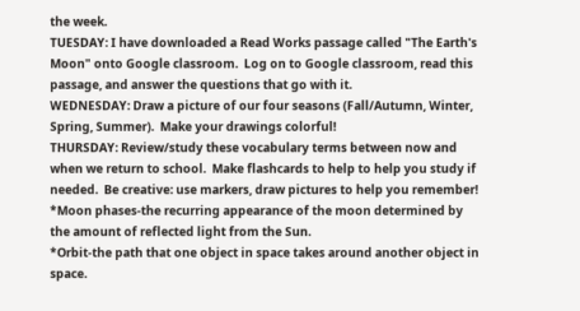the week.
TUESDAY: I have downloaded a Read Works passage called "The Earth's Moon" onto Google classroom.  Log on to Google classroom, read this passage, and answer the questions that go with it.
WEDNESDAY: Draw a picture of our four seasons (Fall/Autumn, Winter, Spring, Summer).  Make your drawings colorful!
THURSDAY: Review/study these vocabulary terms between now and when we return to school.  Make flashcards to help to help you study if needed.  Be creative: use markers, draw pictures to help you remember!
*Moon phases-the recurring appearance of the moon determined by the amount of reflected light from the Sun.
*Orbit-the path that one object in space takes around another object in space.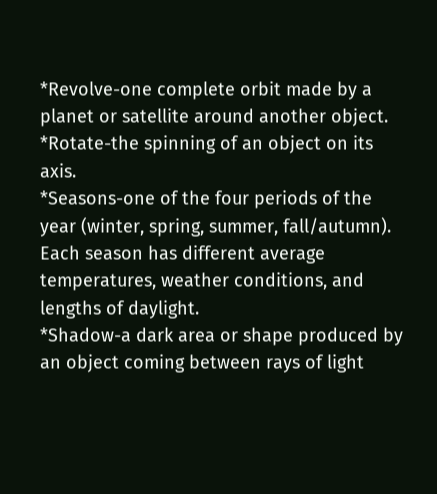*Revolve-one complete orbit made by a planet or satellite around another object.
*Rotate-the spinning of an object on its axis.
*Seasons-one of the four periods of the year (winter, spring, summer, fall/autumn). Each season has different average temperatures, weather conditions, and lengths of daylight.
*Shadow-a dark area or shape produced by an object coming between rays of light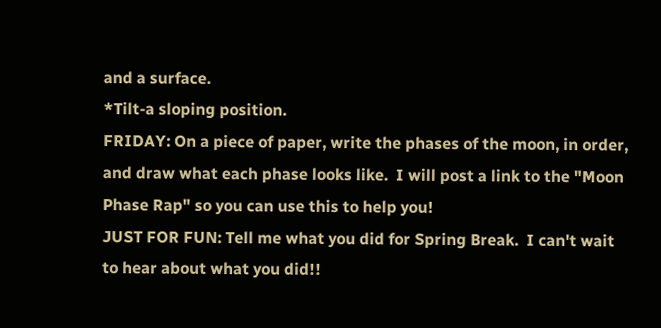and a surface.
*Tilt-a sloping position.
FRIDAY: On a piece of paper, write the phases of the moon, in order, and draw what each phase looks like.  I will post a link to the "Moon Phase Rap" so you can use this to help you!
JUST FOR FUN: Tell me what you did for Spring Break.  I can't wait to hear about what you did!!